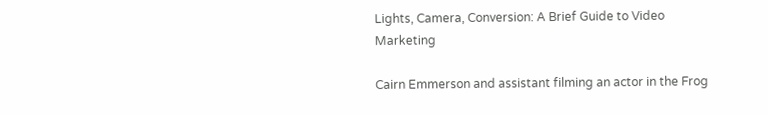Lights, Camera, Conversion: A Brief Guide to Video Marketing

Cairn Emmerson and assistant filming an actor in the Frog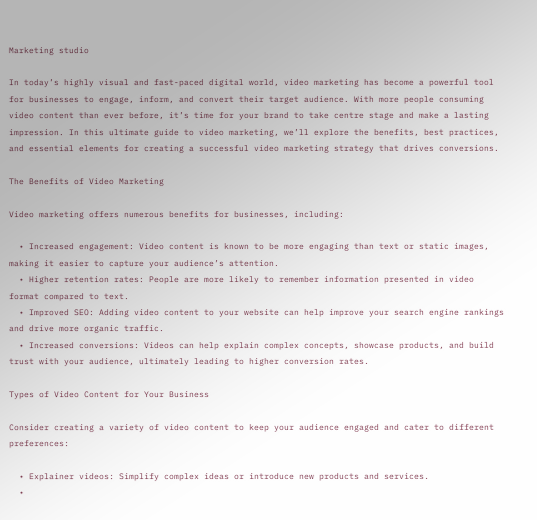Marketing studio

In today’s highly visual and fast-paced digital world, video marketing has become a powerful tool for businesses to engage, inform, and convert their target audience. With more people consuming video content than ever before, it’s time for your brand to take centre stage and make a lasting impression. In this ultimate guide to video marketing, we’ll explore the benefits, best practices, and essential elements for creating a successful video marketing strategy that drives conversions.

The Benefits of Video Marketing

Video marketing offers numerous benefits for businesses, including:

  • Increased engagement: Video content is known to be more engaging than text or static images, making it easier to capture your audience’s attention.
  • Higher retention rates: People are more likely to remember information presented in video format compared to text.
  • Improved SEO: Adding video content to your website can help improve your search engine rankings and drive more organic traffic.
  • Increased conversions: Videos can help explain complex concepts, showcase products, and build trust with your audience, ultimately leading to higher conversion rates.

Types of Video Content for Your Business

Consider creating a variety of video content to keep your audience engaged and cater to different preferences:

  • Explainer videos: Simplify complex ideas or introduce new products and services.
  •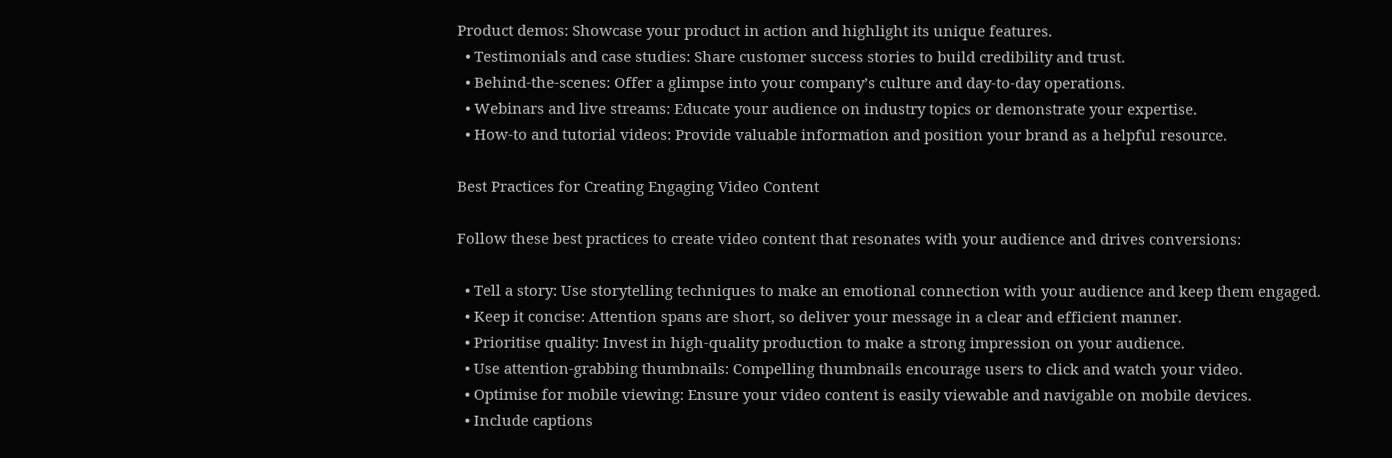Product demos: Showcase your product in action and highlight its unique features.
  • Testimonials and case studies: Share customer success stories to build credibility and trust.
  • Behind-the-scenes: Offer a glimpse into your company’s culture and day-to-day operations.
  • Webinars and live streams: Educate your audience on industry topics or demonstrate your expertise.
  • How-to and tutorial videos: Provide valuable information and position your brand as a helpful resource.

Best Practices for Creating Engaging Video Content

Follow these best practices to create video content that resonates with your audience and drives conversions:

  • Tell a story: Use storytelling techniques to make an emotional connection with your audience and keep them engaged.
  • Keep it concise: Attention spans are short, so deliver your message in a clear and efficient manner.
  • Prioritise quality: Invest in high-quality production to make a strong impression on your audience.
  • Use attention-grabbing thumbnails: Compelling thumbnails encourage users to click and watch your video.
  • Optimise for mobile viewing: Ensure your video content is easily viewable and navigable on mobile devices.
  • Include captions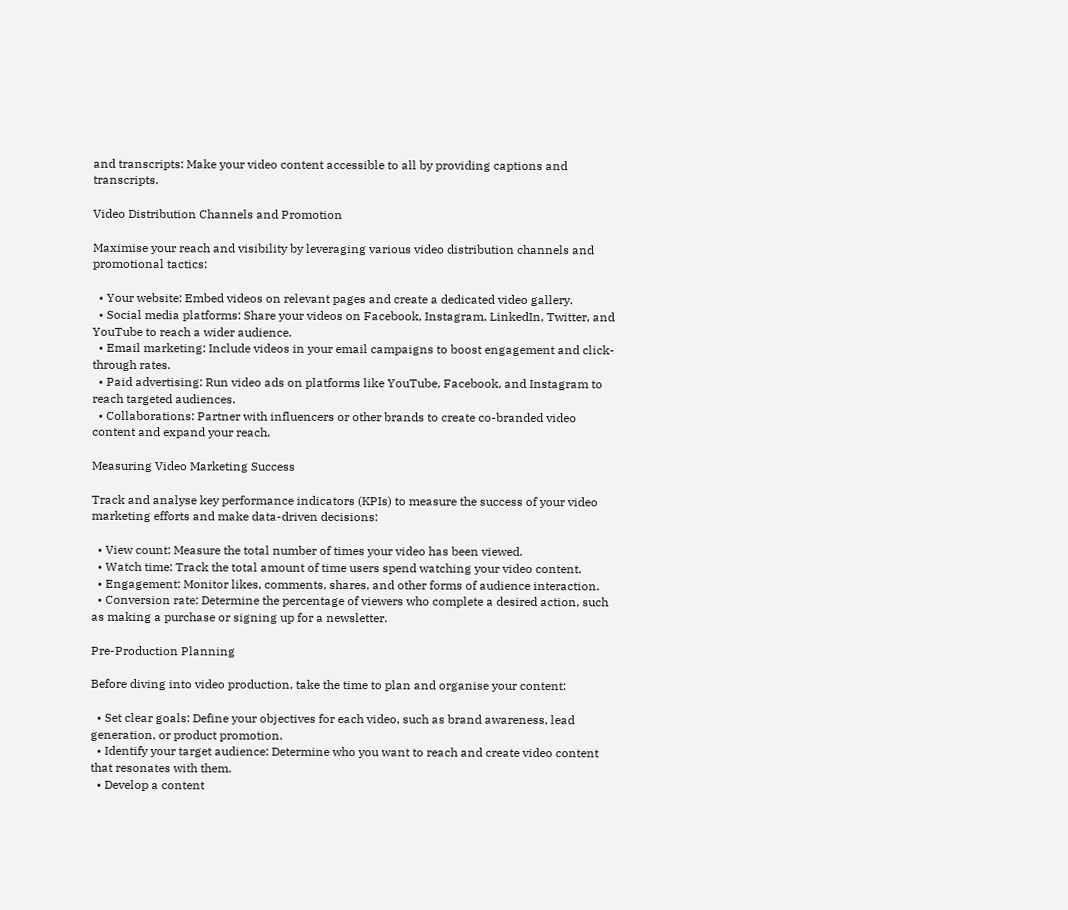and transcripts: Make your video content accessible to all by providing captions and transcripts.

Video Distribution Channels and Promotion

Maximise your reach and visibility by leveraging various video distribution channels and promotional tactics:

  • Your website: Embed videos on relevant pages and create a dedicated video gallery.
  • Social media platforms: Share your videos on Facebook, Instagram, LinkedIn, Twitter, and YouTube to reach a wider audience.
  • Email marketing: Include videos in your email campaigns to boost engagement and click-through rates.
  • Paid advertising: Run video ads on platforms like YouTube, Facebook, and Instagram to reach targeted audiences.
  • Collaborations: Partner with influencers or other brands to create co-branded video content and expand your reach.

Measuring Video Marketing Success

Track and analyse key performance indicators (KPIs) to measure the success of your video marketing efforts and make data-driven decisions:

  • View count: Measure the total number of times your video has been viewed.
  • Watch time: Track the total amount of time users spend watching your video content.
  • Engagement: Monitor likes, comments, shares, and other forms of audience interaction.
  • Conversion rate: Determine the percentage of viewers who complete a desired action, such as making a purchase or signing up for a newsletter.

Pre-Production Planning

Before diving into video production, take the time to plan and organise your content:

  • Set clear goals: Define your objectives for each video, such as brand awareness, lead generation, or product promotion.
  • Identify your target audience: Determine who you want to reach and create video content that resonates with them.
  • Develop a content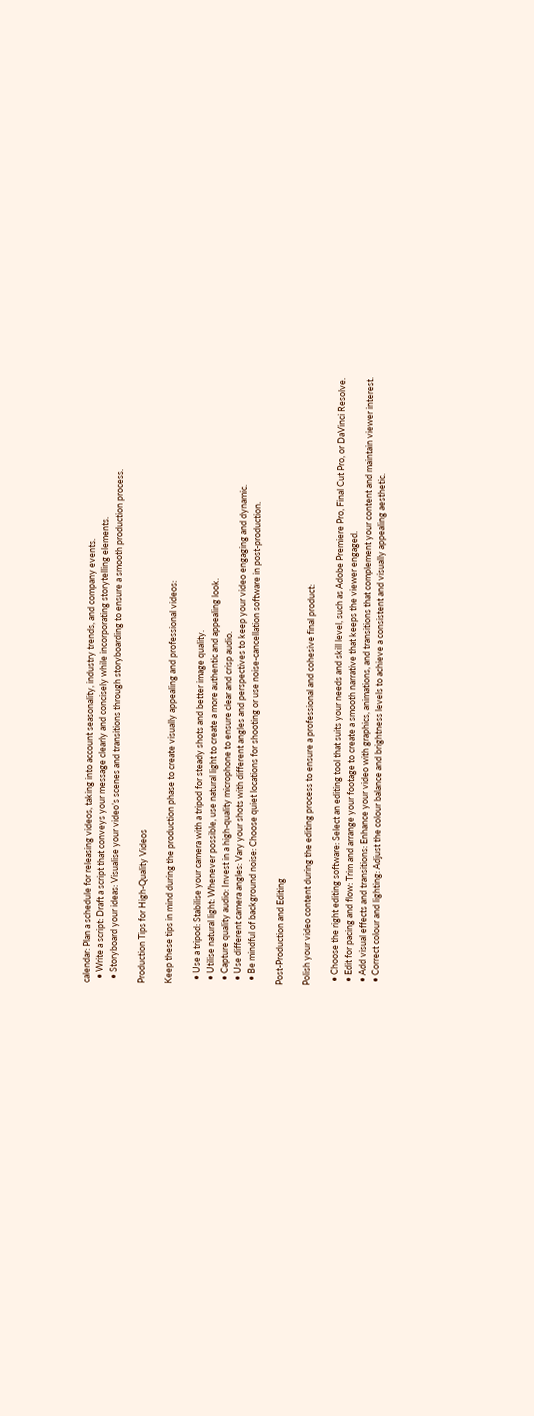calendar: Plan a schedule for releasing videos, taking into account seasonality, industry trends, and company events.
  • Write a script: Draft a script that conveys your message clearly and concisely while incorporating storytelling elements.
  • Storyboard your ideas: Visualise your video’s scenes and transitions through storyboarding to ensure a smooth production process.

Production Tips for High-Quality Videos

Keep these tips in mind during the production phase to create visually appealing and professional videos:

  • Use a tripod: Stabilise your camera with a tripod for steady shots and better image quality.
  • Utilise natural light: Whenever possible, use natural light to create a more authentic and appealing look.
  • Capture quality audio: Invest in a high-quality microphone to ensure clear and crisp audio.
  • Use different camera angles: Vary your shots with different angles and perspectives to keep your video engaging and dynamic.
  • Be mindful of background noise: Choose quiet locations for shooting or use noise-cancellation software in post-production.

Post-Production and Editing

Polish your video content during the editing process to ensure a professional and cohesive final product:

  • Choose the right editing software: Select an editing tool that suits your needs and skill level, such as Adobe Premiere Pro, Final Cut Pro, or DaVinci Resolve.
  • Edit for pacing and flow: Trim and arrange your footage to create a smooth narrative that keeps the viewer engaged.
  • Add visual effects and transitions: Enhance your video with graphics, animations, and transitions that complement your content and maintain viewer interest.
  • Correct colour and lighting: Adjust the colour balance and brightness levels to achieve a consistent and visually appealing aesthetic.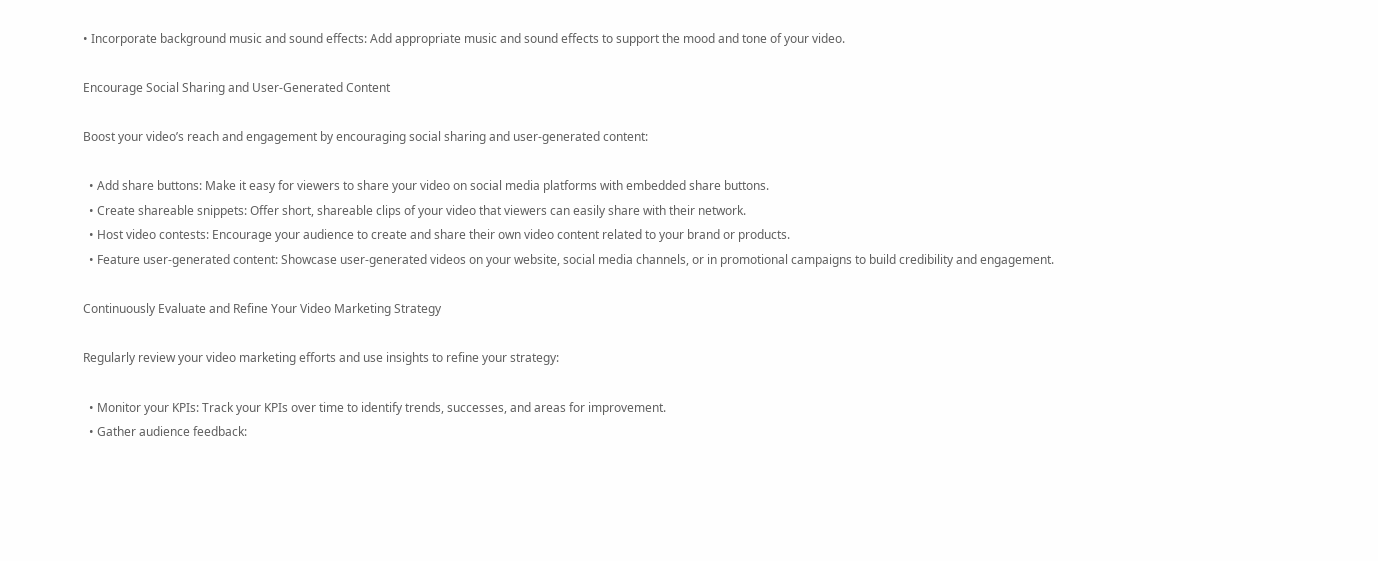• Incorporate background music and sound effects: Add appropriate music and sound effects to support the mood and tone of your video.

Encourage Social Sharing and User-Generated Content

Boost your video’s reach and engagement by encouraging social sharing and user-generated content:

  • Add share buttons: Make it easy for viewers to share your video on social media platforms with embedded share buttons.
  • Create shareable snippets: Offer short, shareable clips of your video that viewers can easily share with their network.
  • Host video contests: Encourage your audience to create and share their own video content related to your brand or products.
  • Feature user-generated content: Showcase user-generated videos on your website, social media channels, or in promotional campaigns to build credibility and engagement.

Continuously Evaluate and Refine Your Video Marketing Strategy

Regularly review your video marketing efforts and use insights to refine your strategy:

  • Monitor your KPIs: Track your KPIs over time to identify trends, successes, and areas for improvement.
  • Gather audience feedback: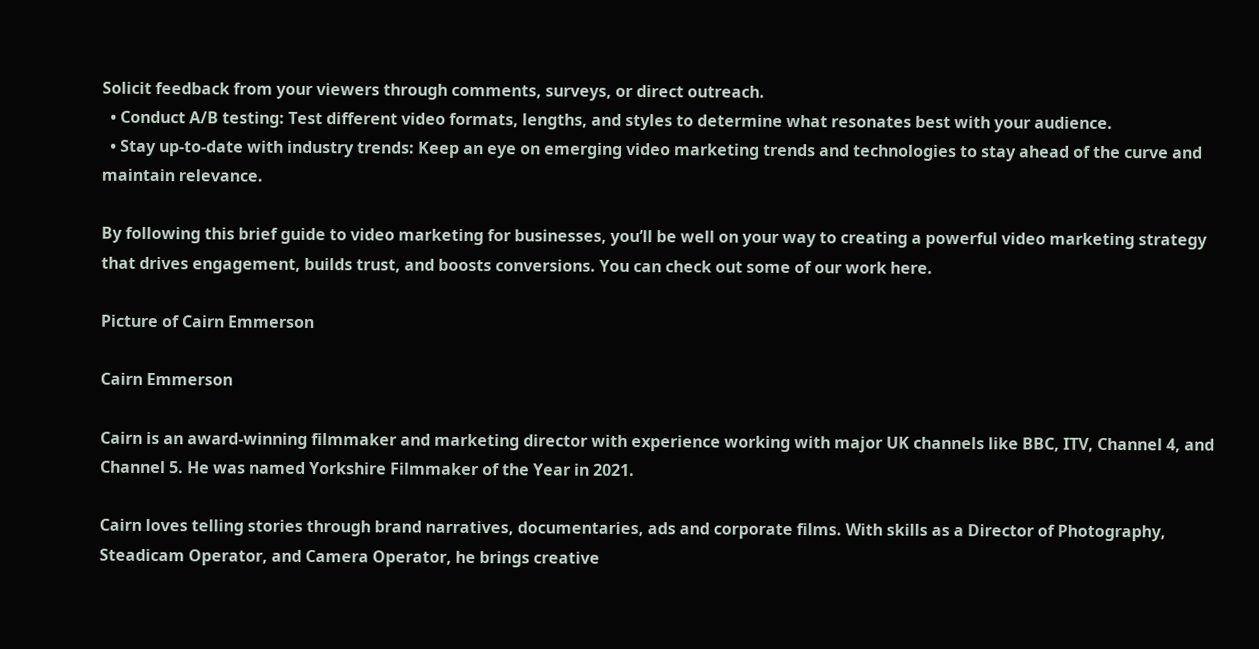Solicit feedback from your viewers through comments, surveys, or direct outreach.
  • Conduct A/B testing: Test different video formats, lengths, and styles to determine what resonates best with your audience.
  • Stay up-to-date with industry trends: Keep an eye on emerging video marketing trends and technologies to stay ahead of the curve and maintain relevance.

By following this brief guide to video marketing for businesses, you’ll be well on your way to creating a powerful video marketing strategy that drives engagement, builds trust, and boosts conversions. You can check out some of our work here.

Picture of Cairn Emmerson

Cairn Emmerson

Cairn is an award-winning filmmaker and marketing director with experience working with major UK channels like BBC, ITV, Channel 4, and Channel 5. He was named Yorkshire Filmmaker of the Year in 2021.

Cairn loves telling stories through brand narratives, documentaries, ads and corporate films. With skills as a Director of Photography, Steadicam Operator, and Camera Operator, he brings creative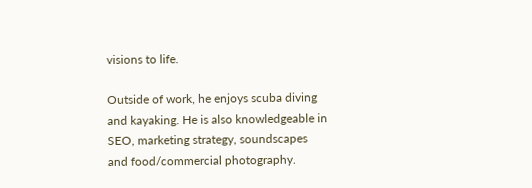visions to life.

Outside of work, he enjoys scuba diving and kayaking. He is also knowledgeable in SEO, marketing strategy, soundscapes and food/commercial photography.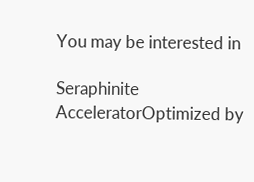You may be interested in

Seraphinite AcceleratorOptimized by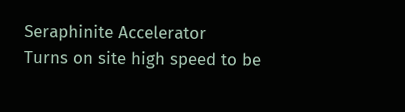Seraphinite Accelerator
Turns on site high speed to be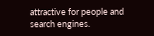attractive for people and search engines.